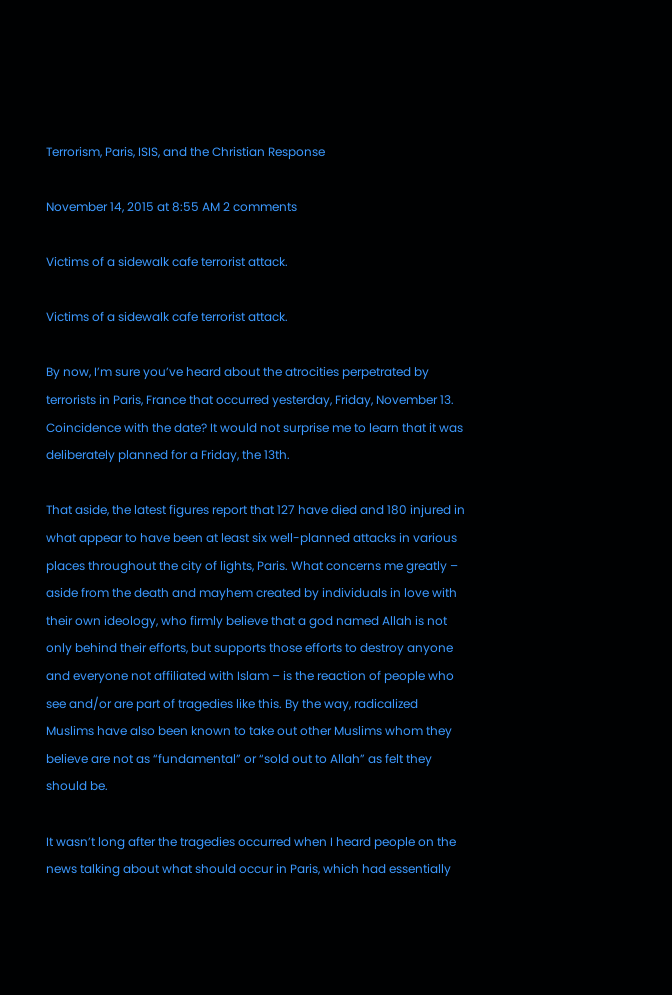Terrorism, Paris, ISIS, and the Christian Response

November 14, 2015 at 8:55 AM 2 comments

Victims of a sidewalk cafe terrorist attack.

Victims of a sidewalk cafe terrorist attack.

By now, I’m sure you’ve heard about the atrocities perpetrated by terrorists in Paris, France that occurred yesterday, Friday, November 13. Coincidence with the date? It would not surprise me to learn that it was deliberately planned for a Friday, the 13th.

That aside, the latest figures report that 127 have died and 180 injured in what appear to have been at least six well-planned attacks in various places throughout the city of lights, Paris. What concerns me greatly – aside from the death and mayhem created by individuals in love with their own ideology, who firmly believe that a god named Allah is not only behind their efforts, but supports those efforts to destroy anyone and everyone not affiliated with Islam – is the reaction of people who see and/or are part of tragedies like this. By the way, radicalized Muslims have also been known to take out other Muslims whom they believe are not as “fundamental” or “sold out to Allah” as felt they should be.

It wasn’t long after the tragedies occurred when I heard people on the news talking about what should occur in Paris, which had essentially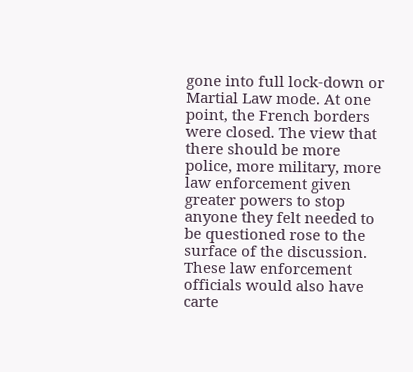gone into full lock-down or Martial Law mode. At one point, the French borders were closed. The view that there should be more police, more military, more law enforcement given greater powers to stop anyone they felt needed to be questioned rose to the surface of the discussion. These law enforcement officials would also have carte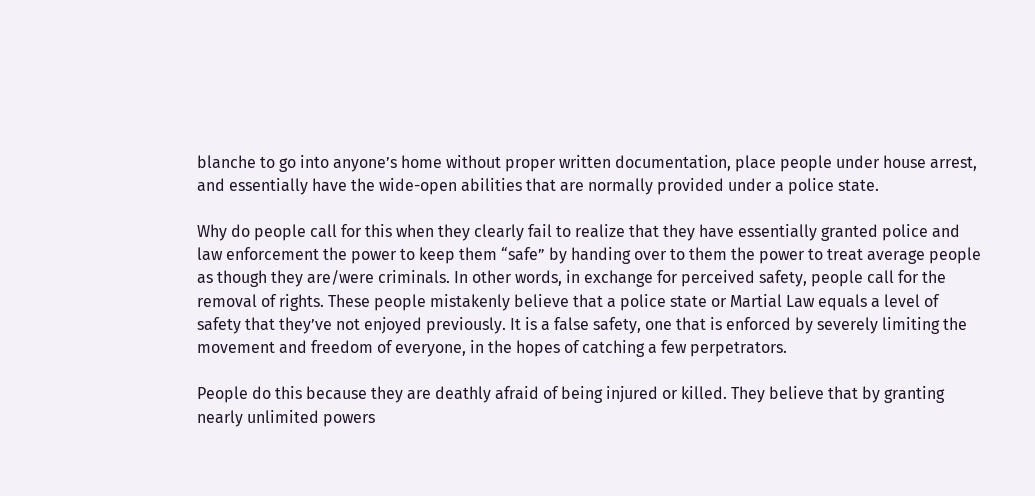blanche to go into anyone’s home without proper written documentation, place people under house arrest, and essentially have the wide-open abilities that are normally provided under a police state.

Why do people call for this when they clearly fail to realize that they have essentially granted police and law enforcement the power to keep them “safe” by handing over to them the power to treat average people as though they are/were criminals. In other words, in exchange for perceived safety, people call for the removal of rights. These people mistakenly believe that a police state or Martial Law equals a level of safety that they’ve not enjoyed previously. It is a false safety, one that is enforced by severely limiting the movement and freedom of everyone, in the hopes of catching a few perpetrators.

People do this because they are deathly afraid of being injured or killed. They believe that by granting nearly unlimited powers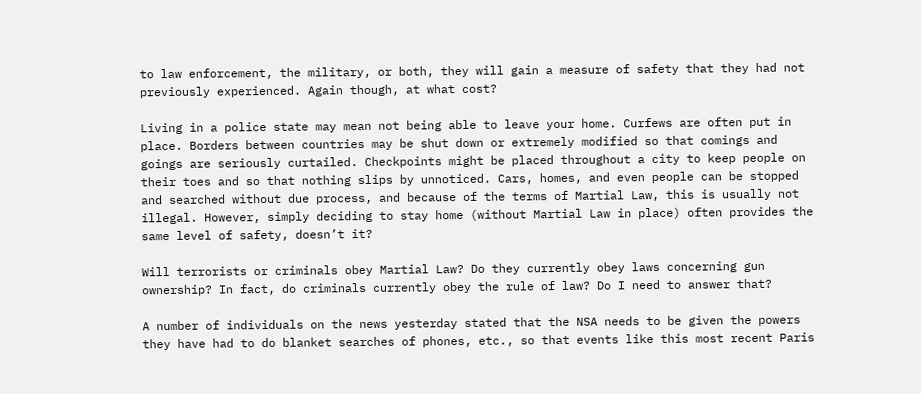to law enforcement, the military, or both, they will gain a measure of safety that they had not previously experienced. Again though, at what cost?

Living in a police state may mean not being able to leave your home. Curfews are often put in place. Borders between countries may be shut down or extremely modified so that comings and goings are seriously curtailed. Checkpoints might be placed throughout a city to keep people on their toes and so that nothing slips by unnoticed. Cars, homes, and even people can be stopped and searched without due process, and because of the terms of Martial Law, this is usually not illegal. However, simply deciding to stay home (without Martial Law in place) often provides the same level of safety, doesn’t it?

Will terrorists or criminals obey Martial Law? Do they currently obey laws concerning gun ownership? In fact, do criminals currently obey the rule of law? Do I need to answer that?

A number of individuals on the news yesterday stated that the NSA needs to be given the powers they have had to do blanket searches of phones, etc., so that events like this most recent Paris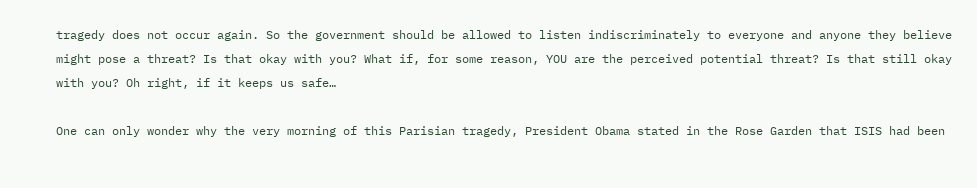tragedy does not occur again. So the government should be allowed to listen indiscriminately to everyone and anyone they believe might pose a threat? Is that okay with you? What if, for some reason, YOU are the perceived potential threat? Is that still okay with you? Oh right, if it keeps us safe…

One can only wonder why the very morning of this Parisian tragedy, President Obama stated in the Rose Garden that ISIS had been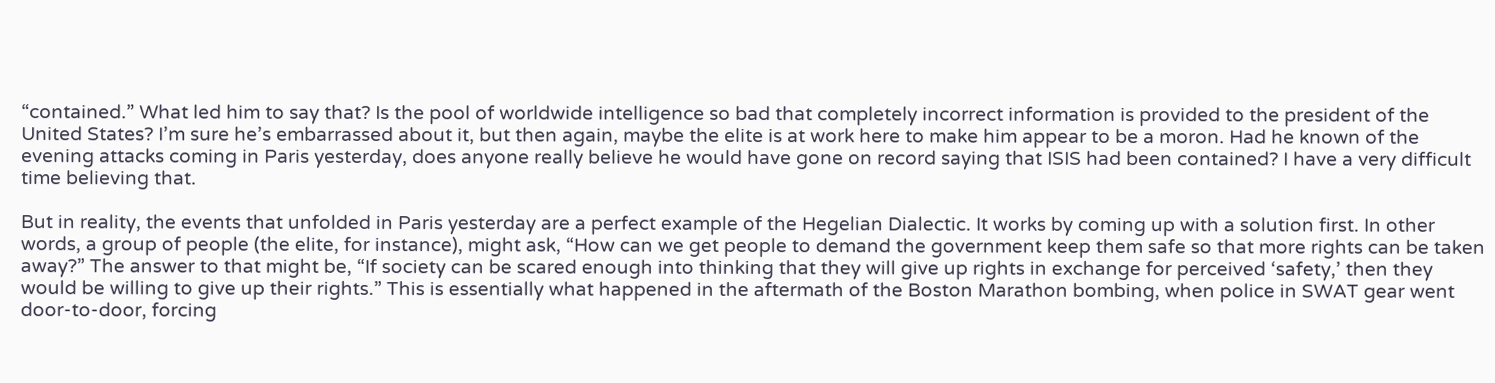“contained.” What led him to say that? Is the pool of worldwide intelligence so bad that completely incorrect information is provided to the president of the United States? I’m sure he’s embarrassed about it, but then again, maybe the elite is at work here to make him appear to be a moron. Had he known of the evening attacks coming in Paris yesterday, does anyone really believe he would have gone on record saying that ISIS had been contained? I have a very difficult time believing that.

But in reality, the events that unfolded in Paris yesterday are a perfect example of the Hegelian Dialectic. It works by coming up with a solution first. In other words, a group of people (the elite, for instance), might ask, “How can we get people to demand the government keep them safe so that more rights can be taken away?” The answer to that might be, “If society can be scared enough into thinking that they will give up rights in exchange for perceived ‘safety,’ then they would be willing to give up their rights.” This is essentially what happened in the aftermath of the Boston Marathon bombing, when police in SWAT gear went door-to-door, forcing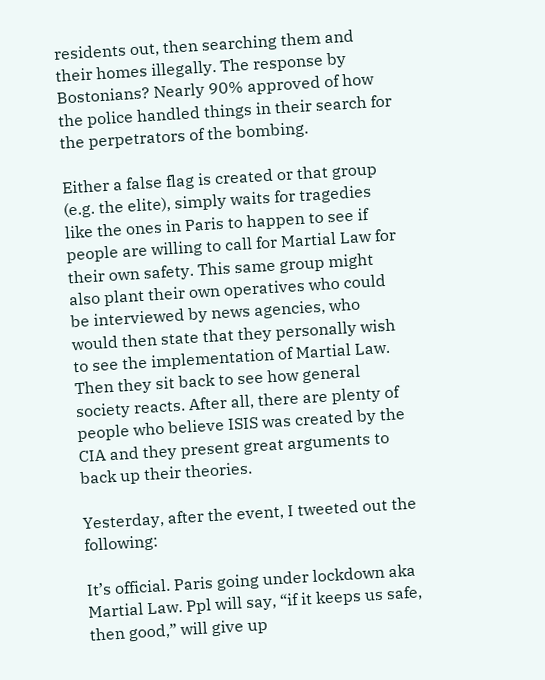residents out, then searching them and their homes illegally. The response by Bostonians? Nearly 90% approved of how the police handled things in their search for the perpetrators of the bombing.

Either a false flag is created or that group (e.g. the elite), simply waits for tragedies like the ones in Paris to happen to see if people are willing to call for Martial Law for their own safety. This same group might also plant their own operatives who could be interviewed by news agencies, who would then state that they personally wish to see the implementation of Martial Law. Then they sit back to see how general society reacts. After all, there are plenty of people who believe ISIS was created by the CIA and they present great arguments to back up their theories.

Yesterday, after the event, I tweeted out the following:

It’s official. Paris going under lockdown aka Martial Law. Ppl will say, “if it keeps us safe, then good,” will give up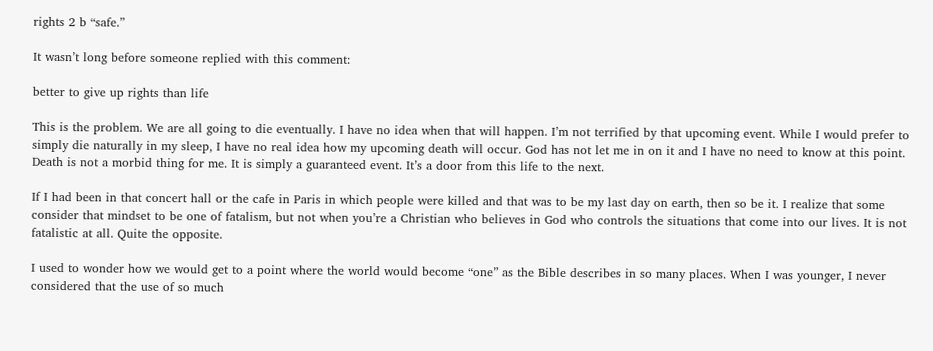rights 2 b “safe.”

It wasn’t long before someone replied with this comment:

better to give up rights than life

This is the problem. We are all going to die eventually. I have no idea when that will happen. I’m not terrified by that upcoming event. While I would prefer to simply die naturally in my sleep, I have no real idea how my upcoming death will occur. God has not let me in on it and I have no need to know at this point. Death is not a morbid thing for me. It is simply a guaranteed event. It’s a door from this life to the next.

If I had been in that concert hall or the cafe in Paris in which people were killed and that was to be my last day on earth, then so be it. I realize that some consider that mindset to be one of fatalism, but not when you’re a Christian who believes in God who controls the situations that come into our lives. It is not fatalistic at all. Quite the opposite.

I used to wonder how we would get to a point where the world would become “one” as the Bible describes in so many places. When I was younger, I never considered that the use of so much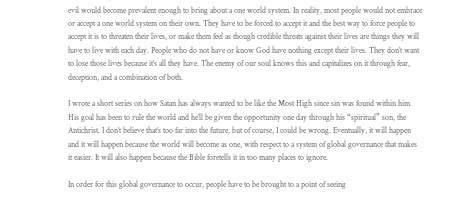evil would become prevalent enough to bring about a one world system. In reality, most people would not embrace or accept a one world system on their own. They have to be forced to accept it and the best way to force people to accept it is to threaten their lives, or make them feel as though credible threats against their lives are things they will have to live with each day. People who do not have or know God have nothing except their lives. They don’t want to lose those lives because it’s all they have. The enemy of our soul knows this and capitalizes on it through fear, deception, and a combination of both.

I wrote a short series on how Satan has always wanted to be like the Most High since sin was found within him. His goal has been to rule the world and he’ll be given the opportunity one day through his “spiritual” son, the Antichrist. I don’t believe that’s too far into the future, but of course, I could be wrong. Eventually, it will happen and it will happen because the world will become as one, with respect to a system of global governance that makes it easier. It will also happen because the Bible foretells it in too many places to ignore.

In order for this global governance to occur, people have to be brought to a point of seeing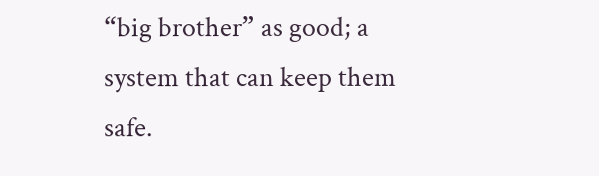“big brother” as good; a system that can keep them safe.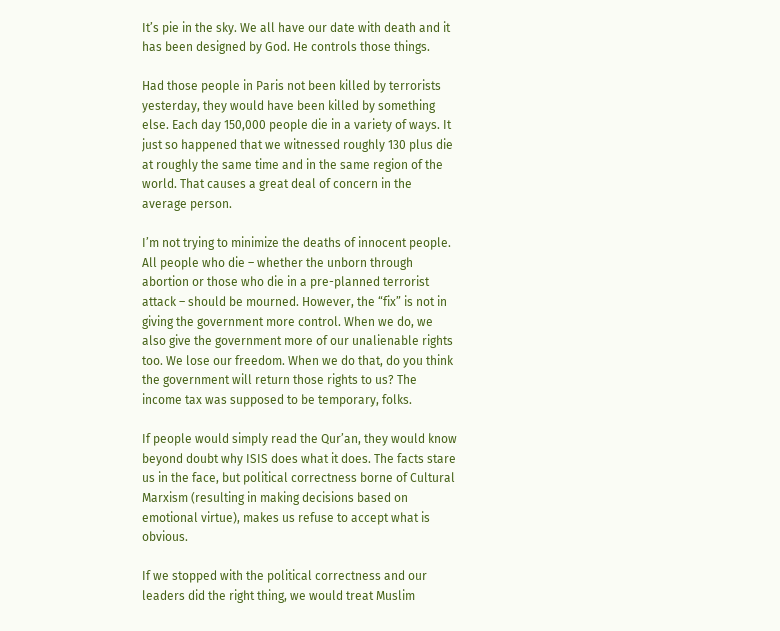It’s pie in the sky. We all have our date with death and it has been designed by God. He controls those things.

Had those people in Paris not been killed by terrorists yesterday, they would have been killed by something else. Each day 150,000 people die in a variety of ways. It just so happened that we witnessed roughly 130 plus die at roughly the same time and in the same region of the world. That causes a great deal of concern in the average person.

I’m not trying to minimize the deaths of innocent people. All people who die – whether the unborn through abortion or those who die in a pre-planned terrorist attack – should be mourned. However, the “fix” is not in giving the government more control. When we do, we also give the government more of our unalienable rights too. We lose our freedom. When we do that, do you think the government will return those rights to us? The income tax was supposed to be temporary, folks.

If people would simply read the Qur’an, they would know beyond doubt why ISIS does what it does. The facts stare us in the face, but political correctness borne of Cultural Marxism (resulting in making decisions based on emotional virtue), makes us refuse to accept what is obvious.

If we stopped with the political correctness and our leaders did the right thing, we would treat Muslim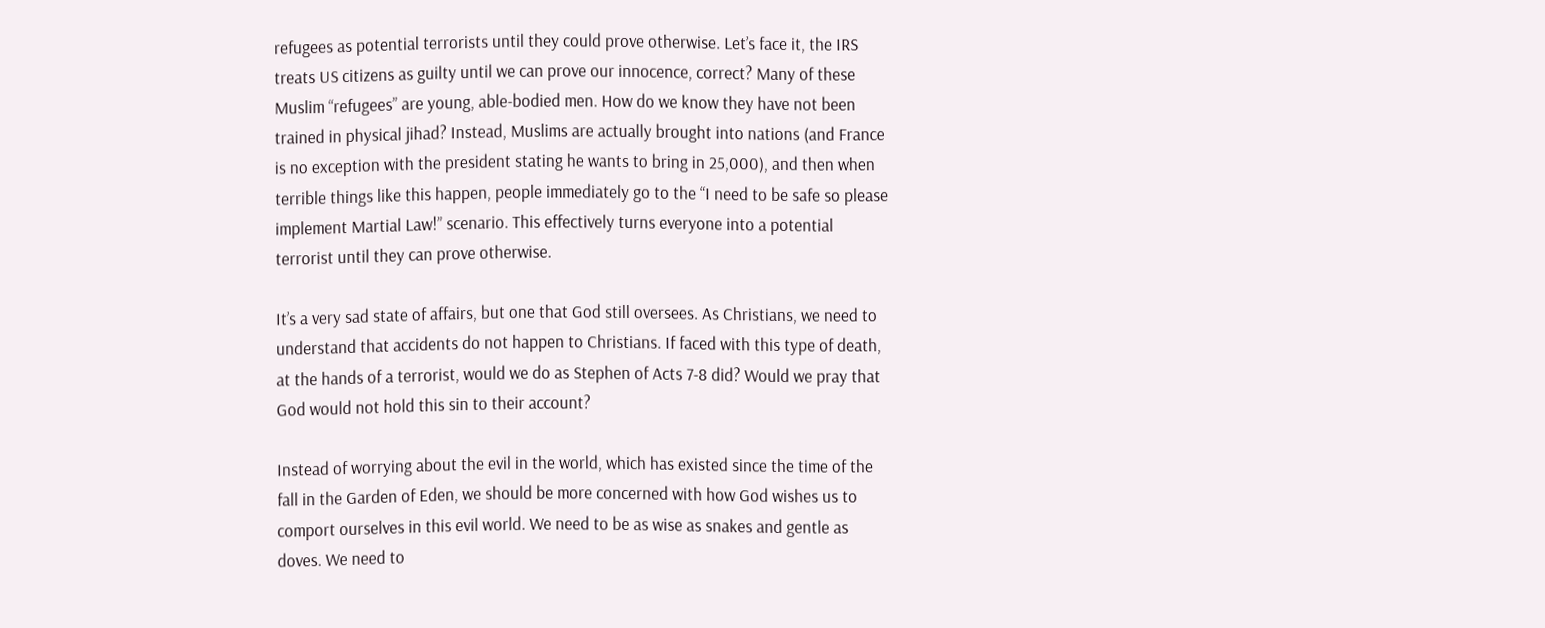refugees as potential terrorists until they could prove otherwise. Let’s face it, the IRS treats US citizens as guilty until we can prove our innocence, correct? Many of these Muslim “refugees” are young, able-bodied men. How do we know they have not been trained in physical jihad? Instead, Muslims are actually brought into nations (and France is no exception with the president stating he wants to bring in 25,000), and then when terrible things like this happen, people immediately go to the “I need to be safe so please implement Martial Law!” scenario. This effectively turns everyone into a potential terrorist until they can prove otherwise.

It’s a very sad state of affairs, but one that God still oversees. As Christians, we need to understand that accidents do not happen to Christians. If faced with this type of death, at the hands of a terrorist, would we do as Stephen of Acts 7-8 did? Would we pray that God would not hold this sin to their account?

Instead of worrying about the evil in the world, which has existed since the time of the fall in the Garden of Eden, we should be more concerned with how God wishes us to comport ourselves in this evil world. We need to be as wise as snakes and gentle as doves. We need to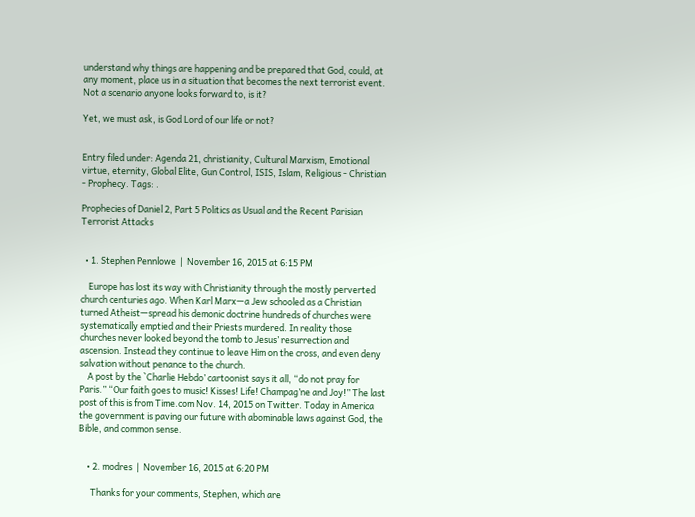understand why things are happening and be prepared that God, could, at any moment, place us in a situation that becomes the next terrorist event. Not a scenario anyone looks forward to, is it?

Yet, we must ask, is God Lord of our life or not?


Entry filed under: Agenda 21, christianity, Cultural Marxism, Emotional virtue, eternity, Global Elite, Gun Control, ISIS, Islam, Religious - Christian - Prophecy. Tags: .

Prophecies of Daniel 2, Part 5 Politics as Usual and the Recent Parisian Terrorist Attacks


  • 1. Stephen Pennlowe  |  November 16, 2015 at 6:15 PM

    Europe has lost its way with Christianity through the mostly perverted church centuries ago. When Karl Marx—a Jew schooled as a Christian turned Atheist—spread his demonic doctrine hundreds of churches were systematically emptied and their Priests murdered. In reality those churches never looked beyond the tomb to Jesus’ resurrection and ascension. Instead they continue to leave Him on the cross, and even deny salvation without penance to the church.
    A post by the `Charlie Hebdo’ cartoonist says it all, “do not pray for Paris.” “Our faith goes to music! Kisses! Life! Champag’ne and Joy!” The last post of this is from Time.com Nov. 14, 2015 on Twitter. Today in America the government is paving our future with abominable laws against God, the Bible, and common sense.


    • 2. modres  |  November 16, 2015 at 6:20 PM

      Thanks for your comments, Stephen, which are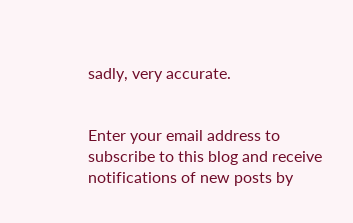sadly, very accurate.


Enter your email address to subscribe to this blog and receive notifications of new posts by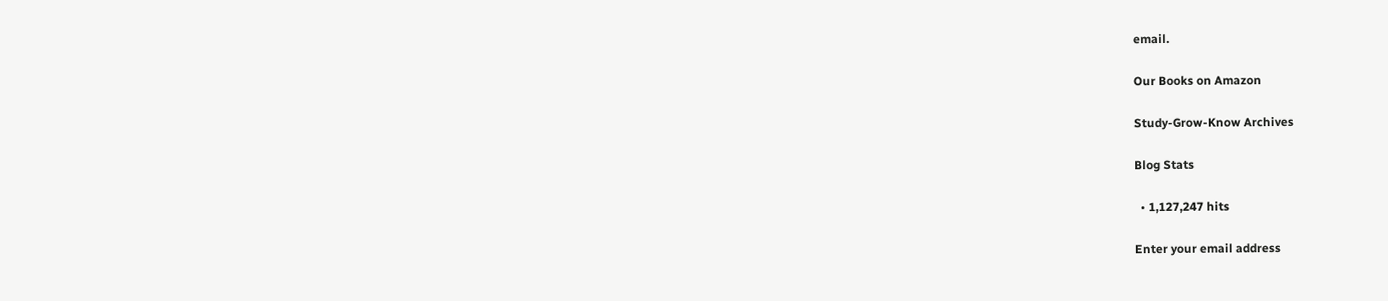email.

Our Books on Amazon

Study-Grow-Know Archives

Blog Stats

  • 1,127,247 hits

Enter your email address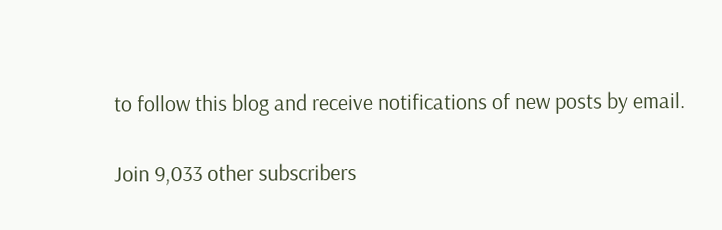to follow this blog and receive notifications of new posts by email.

Join 9,033 other subscribers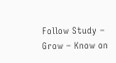Follow Study – Grow – Know on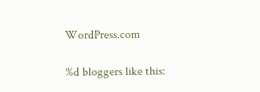WordPress.com

%d bloggers like this: